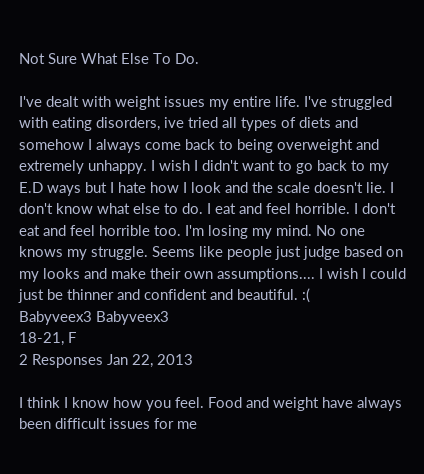Not Sure What Else To Do.

I've dealt with weight issues my entire life. I've struggled with eating disorders, ive tried all types of diets and somehow I always come back to being overweight and extremely unhappy. I wish I didn't want to go back to my E.D ways but I hate how I look and the scale doesn't lie. I don't know what else to do. I eat and feel horrible. I don't eat and feel horrible too. I'm losing my mind. No one knows my struggle. Seems like people just judge based on my looks and make their own assumptions.... I wish I could just be thinner and confident and beautiful. :(
Babyveex3 Babyveex3
18-21, F
2 Responses Jan 22, 2013

I think I know how you feel. Food and weight have always been difficult issues for me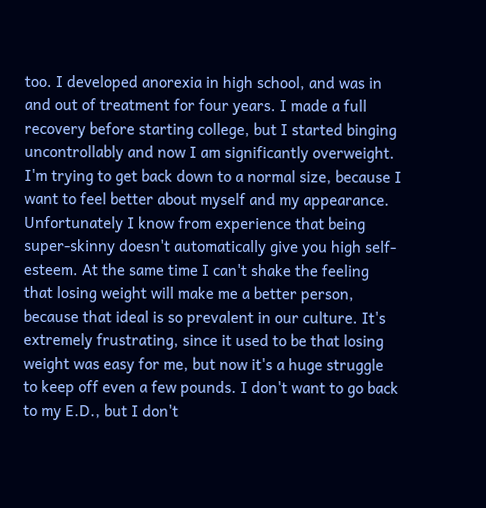too. I developed anorexia in high school, and was in and out of treatment for four years. I made a full recovery before starting college, but I started binging uncontrollably and now I am significantly overweight. I'm trying to get back down to a normal size, because I want to feel better about myself and my appearance. Unfortunately I know from experience that being super-skinny doesn't automatically give you high self-esteem. At the same time I can't shake the feeling that losing weight will make me a better person, because that ideal is so prevalent in our culture. It's extremely frustrating, since it used to be that losing weight was easy for me, but now it's a huge struggle to keep off even a few pounds. I don't want to go back to my E.D., but I don't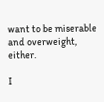want to be miserable and overweight, either.

I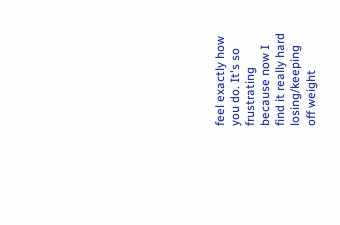feel exactly how you do. It's so frustrating because now I find it really hard losing/keeping off weight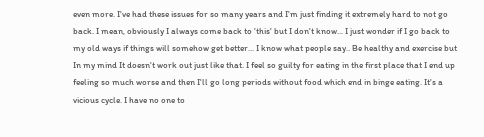even more. I've had these issues for so many years and I'm just finding it extremely hard to not go back. I mean, obviously I always come back to 'this' but I don't know... I just wonder if I go back to my old ways if things will somehow get better... I know what people say.. Be healthy and exercise but In my mind It doesn't work out just like that. I feel so guilty for eating in the first place that I end up feeling so much worse and then I'll go long periods without food which end in binge eating. It's a vicious cycle. I have no one to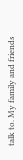talk to. My family and friends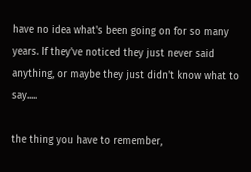have no idea what's been going on for so many years. If they've noticed they just never said anything, or maybe they just didn't know what to say.....

the thing you have to remember,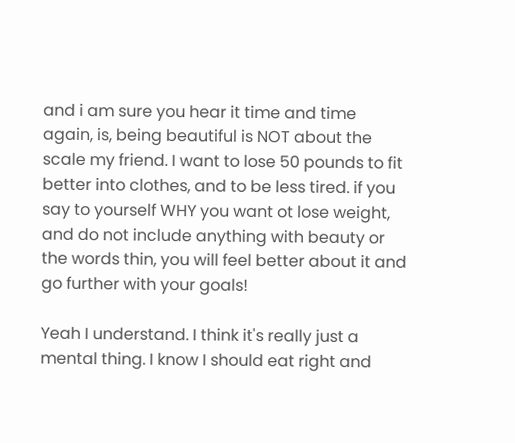and i am sure you hear it time and time again, is, being beautiful is NOT about the scale my friend. I want to lose 50 pounds to fit better into clothes, and to be less tired. if you say to yourself WHY you want ot lose weight, and do not include anything with beauty or the words thin, you will feel better about it and go further with your goals!

Yeah I understand. I think it's really just a mental thing. I know I should eat right and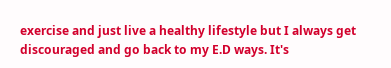exercise and just live a healthy lifestyle but I always get discouraged and go back to my E.D ways. It's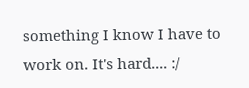something I know I have to work on. It's hard.... :/